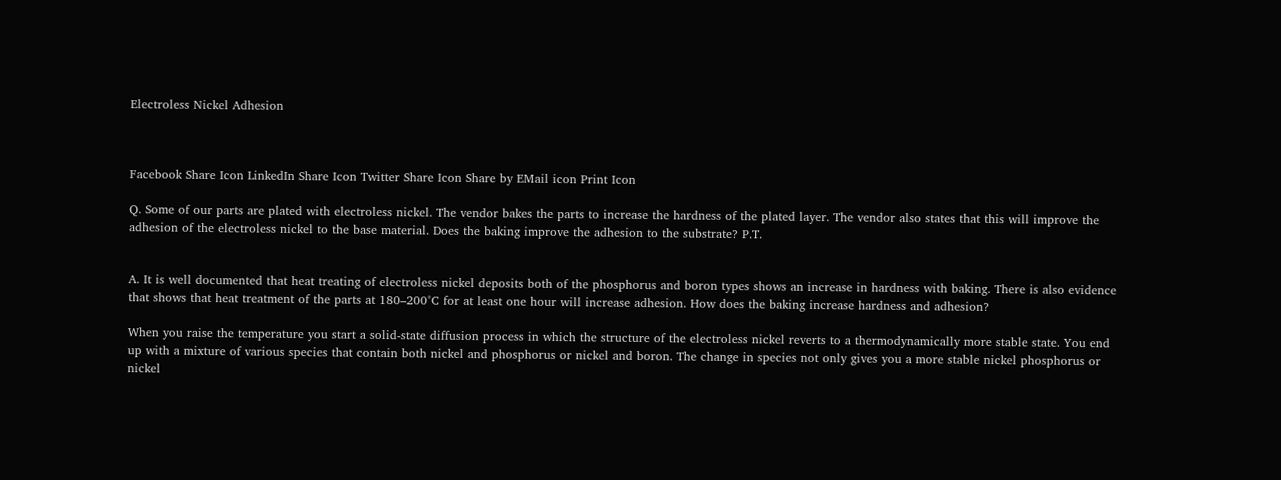Electroless Nickel Adhesion



Facebook Share Icon LinkedIn Share Icon Twitter Share Icon Share by EMail icon Print Icon

Q. Some of our parts are plated with electroless nickel. The vendor bakes the parts to increase the hardness of the plated layer. The vendor also states that this will improve the adhesion of the electroless nickel to the base material. Does the baking improve the adhesion to the substrate? P.T.


A. It is well documented that heat treating of electroless nickel deposits both of the phosphorus and boron types shows an increase in hardness with baking. There is also evidence that shows that heat treatment of the parts at 180–200°C for at least one hour will increase adhesion. How does the baking increase hardness and adhesion?

When you raise the temperature you start a solid-state diffusion process in which the structure of the electroless nickel reverts to a thermodynamically more stable state. You end up with a mixture of various species that contain both nickel and phosphorus or nickel and boron. The change in species not only gives you a more stable nickel phosphorus or nickel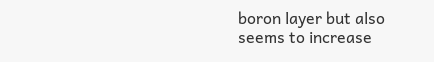boron layer but also seems to increase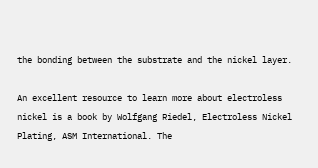the bonding between the substrate and the nickel layer.

An excellent resource to learn more about electroless nickel is a book by Wolfgang Riedel, Electroless Nickel Plating, ASM International. The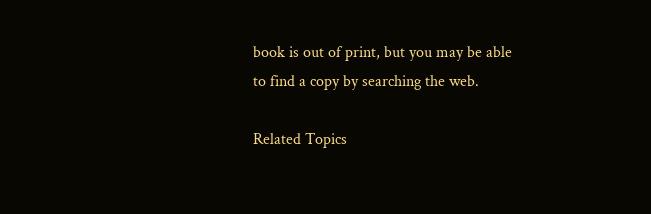book is out of print, but you may be able to find a copy by searching the web.

Related Topics